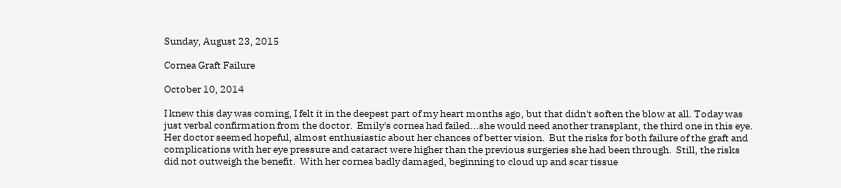Sunday, August 23, 2015

Cornea Graft Failure

October 10, 2014

I knew this day was coming, I felt it in the deepest part of my heart months ago, but that didn't soften the blow at all. Today was just verbal confirmation from the doctor.  Emily's cornea had failed...she would need another transplant, the third one in this eye.  Her doctor seemed hopeful, almost enthusiastic about her chances of better vision.  But the risks for both failure of the graft and complications with her eye pressure and cataract were higher than the previous surgeries she had been through.  Still, the risks did not outweigh the benefit.  With her cornea badly damaged, beginning to cloud up and scar tissue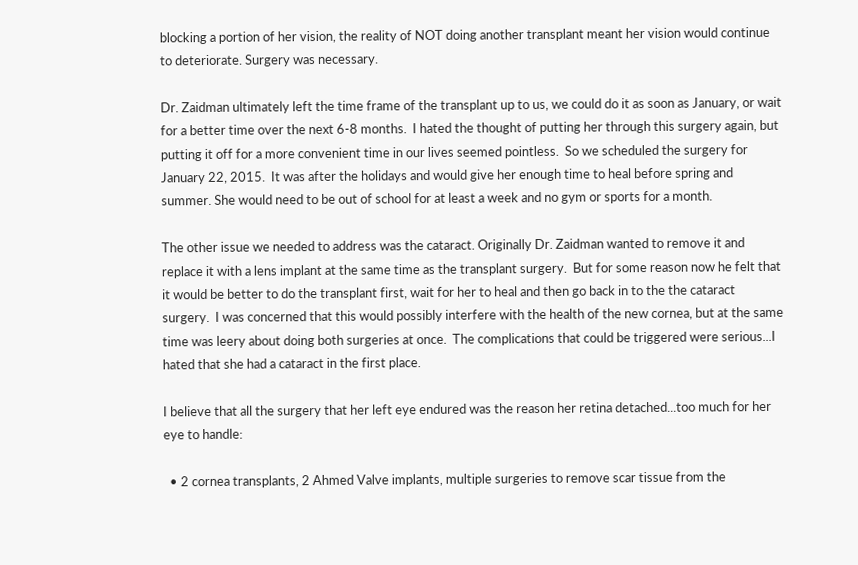blocking a portion of her vision, the reality of NOT doing another transplant meant her vision would continue to deteriorate. Surgery was necessary.

Dr. Zaidman ultimately left the time frame of the transplant up to us, we could do it as soon as January, or wait for a better time over the next 6-8 months.  I hated the thought of putting her through this surgery again, but putting it off for a more convenient time in our lives seemed pointless.  So we scheduled the surgery for January 22, 2015.  It was after the holidays and would give her enough time to heal before spring and summer. She would need to be out of school for at least a week and no gym or sports for a month.

The other issue we needed to address was the cataract. Originally Dr. Zaidman wanted to remove it and replace it with a lens implant at the same time as the transplant surgery.  But for some reason now he felt that it would be better to do the transplant first, wait for her to heal and then go back in to the the cataract surgery.  I was concerned that this would possibly interfere with the health of the new cornea, but at the same time was leery about doing both surgeries at once.  The complications that could be triggered were serious...I hated that she had a cataract in the first place.

I believe that all the surgery that her left eye endured was the reason her retina detached...too much for her eye to handle:

  • 2 cornea transplants, 2 Ahmed Valve implants, multiple surgeries to remove scar tissue from the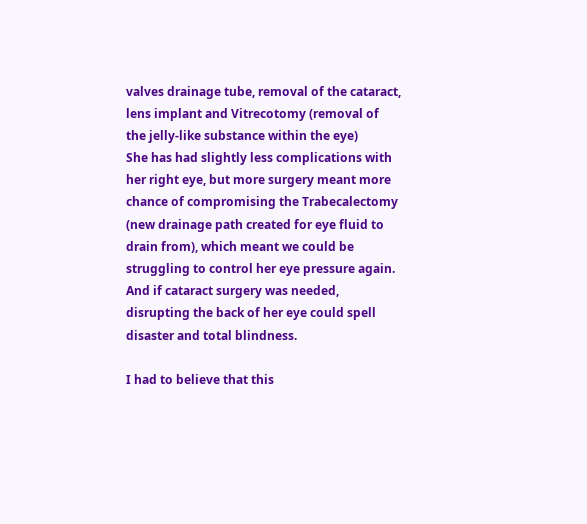valves drainage tube, removal of the cataract, lens implant and Vitrecotomy (removal of the jelly-like substance within the eye)
She has had slightly less complications with her right eye, but more surgery meant more chance of compromising the Trabecalectomy (new drainage path created for eye fluid to drain from), which meant we could be struggling to control her eye pressure again. And if cataract surgery was needed, disrupting the back of her eye could spell disaster and total blindness.

I had to believe that this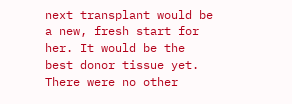next transplant would be a new, fresh start for her. It would be the best donor tissue yet. There were no other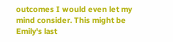outcomes I would even let my mind consider. This might be Emily's last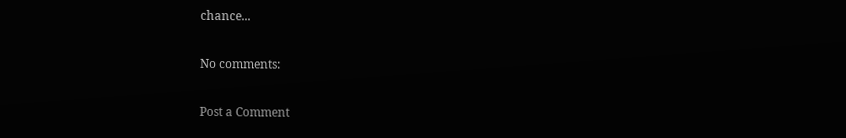chance...

No comments:

Post a Comment